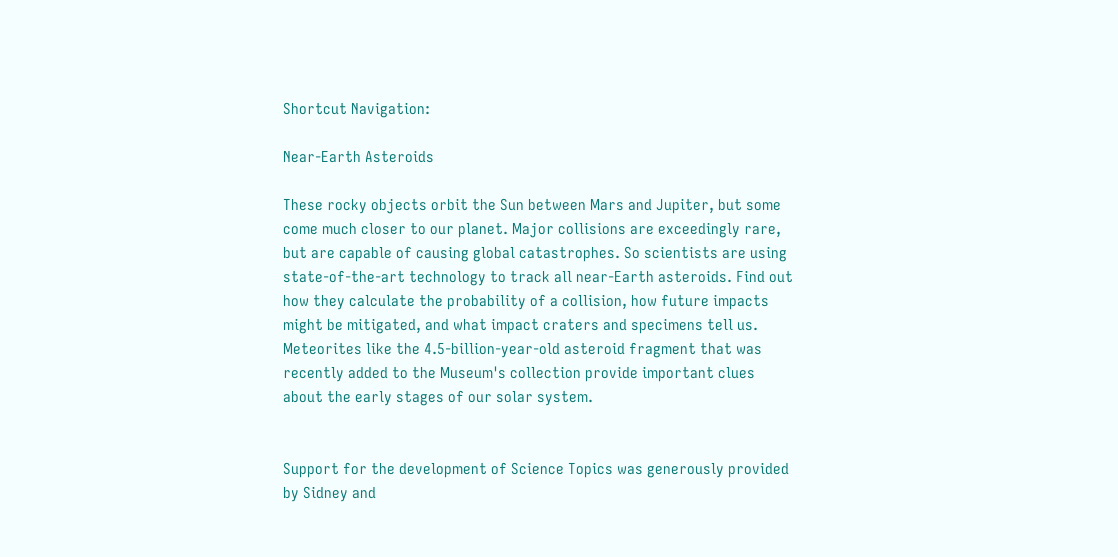Shortcut Navigation:

Near-Earth Asteroids

These rocky objects orbit the Sun between Mars and Jupiter, but some come much closer to our planet. Major collisions are exceedingly rare, but are capable of causing global catastrophes. So scientists are using state-of-the-art technology to track all near-Earth asteroids. Find out how they calculate the probability of a collision, how future impacts might be mitigated, and what impact craters and specimens tell us. Meteorites like the 4.5-billion-year-old asteroid fragment that was recently added to the Museum's collection provide important clues about the early stages of our solar system.


Support for the development of Science Topics was generously provided by Sidney and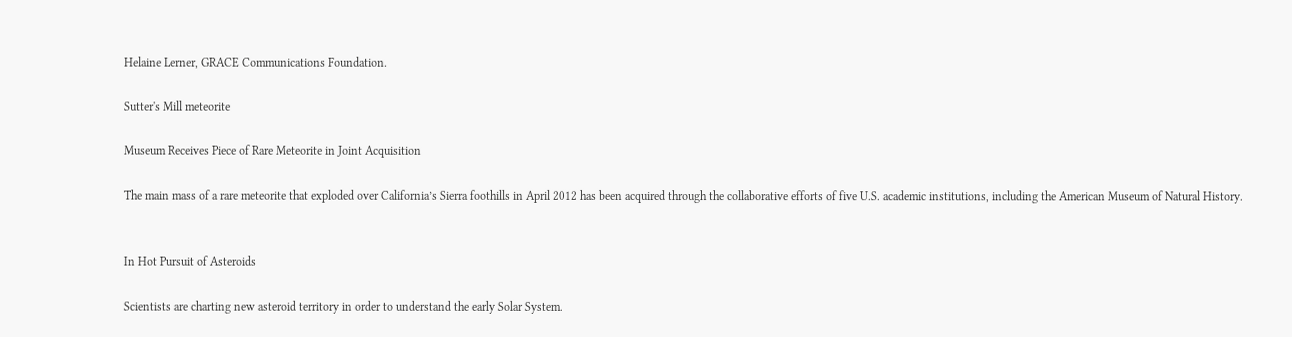Helaine Lerner, GRACE Communications Foundation.

Sutter's Mill meteorite

Museum Receives Piece of Rare Meteorite in Joint Acquisition

The main mass of a rare meteorite that exploded over California’s Sierra foothills in April 2012 has been acquired through the collaborative efforts of five U.S. academic institutions, including the American Museum of Natural History.


In Hot Pursuit of Asteroids

Scientists are charting new asteroid territory in order to understand the early Solar System.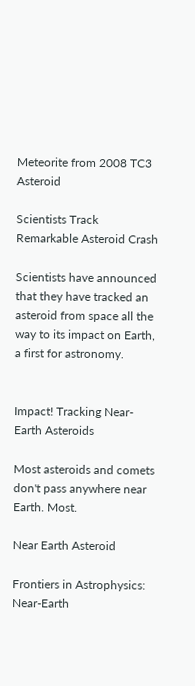Meteorite from 2008 TC3 Asteroid

Scientists Track Remarkable Asteroid Crash

Scientists have announced that they have tracked an asteroid from space all the way to its impact on Earth, a first for astronomy.


Impact! Tracking Near-Earth Asteroids

Most asteroids and comets don't pass anywhere near Earth. Most.

Near Earth Asteroid

Frontiers in Astrophysics: Near-Earth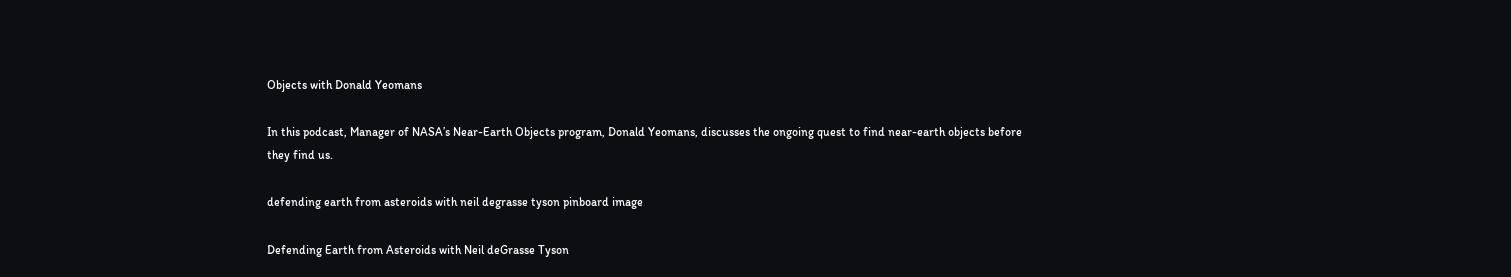Objects with Donald Yeomans

In this podcast, Manager of NASA’s Near-Earth Objects program, Donald Yeomans, discusses the ongoing quest to find near-earth objects before they find us.

defending earth from asteroids with neil degrasse tyson pinboard image

Defending Earth from Asteroids with Neil deGrasse Tyson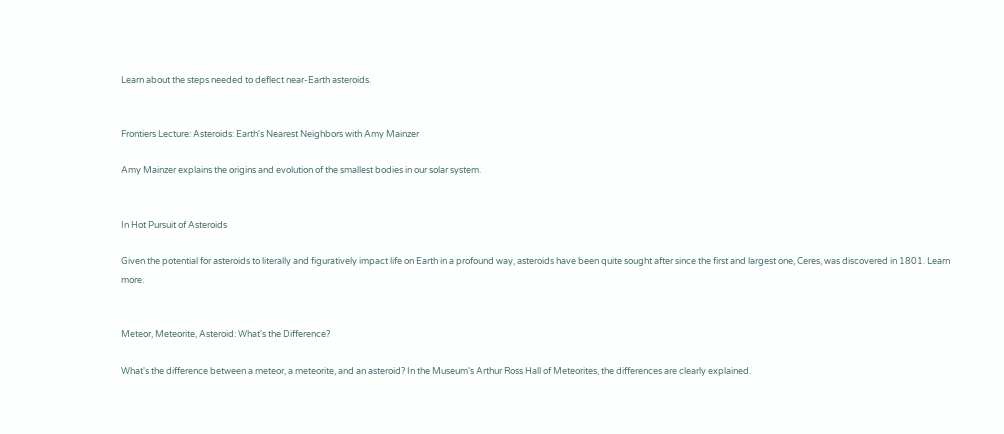Learn about the steps needed to deflect near-Earth asteroids.


Frontiers Lecture: Asteroids: Earth's Nearest Neighbors with Amy Mainzer

Amy Mainzer explains the origins and evolution of the smallest bodies in our solar system.


In Hot Pursuit of Asteroids

Given the potential for asteroids to literally and figuratively impact life on Earth in a profound way, asteroids have been quite sought after since the first and largest one, Ceres, was discovered in 1801. Learn more.


Meteor, Meteorite, Asteroid: What's the Difference?

What's the difference between a meteor, a meteorite, and an asteroid? In the Museum's Arthur Ross Hall of Meteorites, the differences are clearly explained.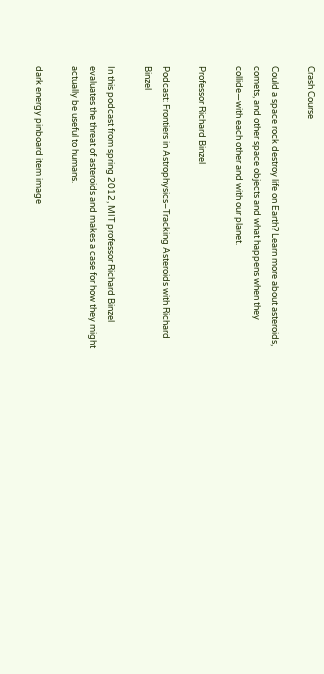Crash Course

Could a space rock destroy life on Earth? Learn more about asteroids, comets, and other space objects and what happens when they collide—with each other and with our planet.

Professor Richard Binzel

Podcast: Frontiers in Astrophysics–Tracking Asteroids with Richard Binzel

In this podcast from spring 2012, MIT professor Richard Binzel evaluates the threat of asteroids and makes a case for how they might actually be useful to humans.

dark energy pinboard item image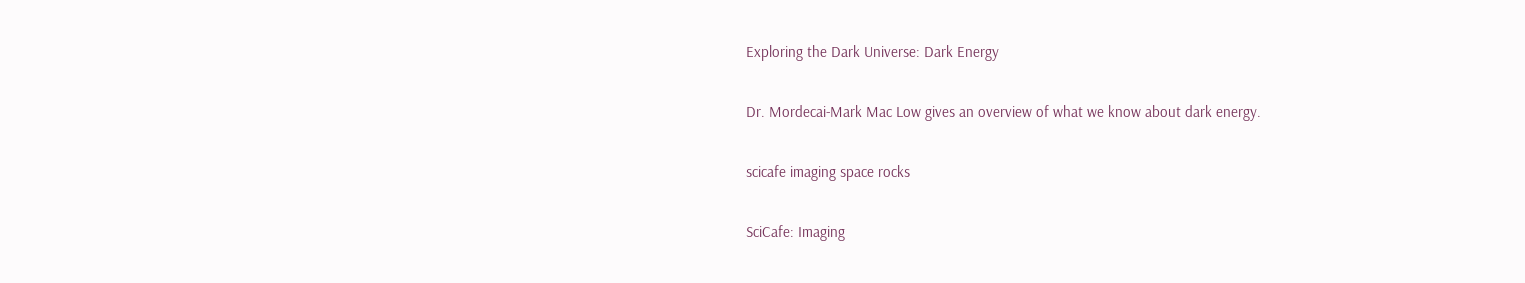Exploring the Dark Universe: Dark Energy

Dr. Mordecai-Mark Mac Low gives an overview of what we know about dark energy.

scicafe imaging space rocks

SciCafe: Imaging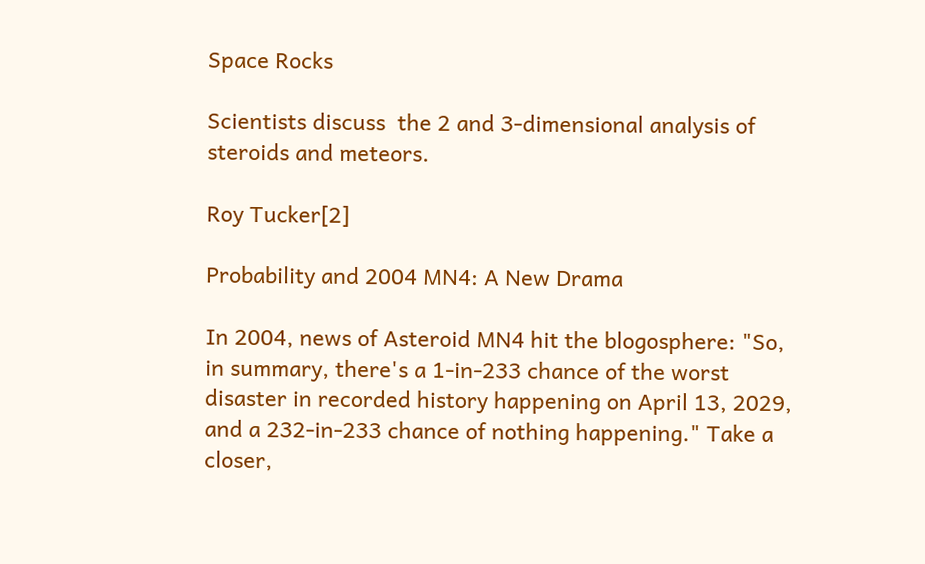Space Rocks

Scientists discuss  the 2 and 3-dimensional analysis of steroids and meteors.

Roy Tucker[2]

Probability and 2004 MN4: A New Drama

In 2004, news of Asteroid MN4 hit the blogosphere: "So, in summary, there's a 1-in-233 chance of the worst disaster in recorded history happening on April 13, 2029, and a 232-in-233 chance of nothing happening." Take a closer,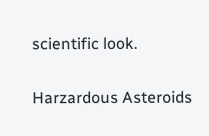scientific look.

Harzardous Asteroids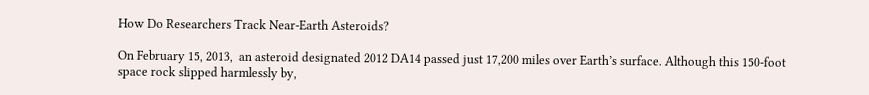How Do Researchers Track Near-Earth Asteroids?

On February 15, 2013,  an asteroid designated 2012 DA14 passed just 17,200 miles over Earth’s surface. Although this 150-foot space rock slipped harmlessly by,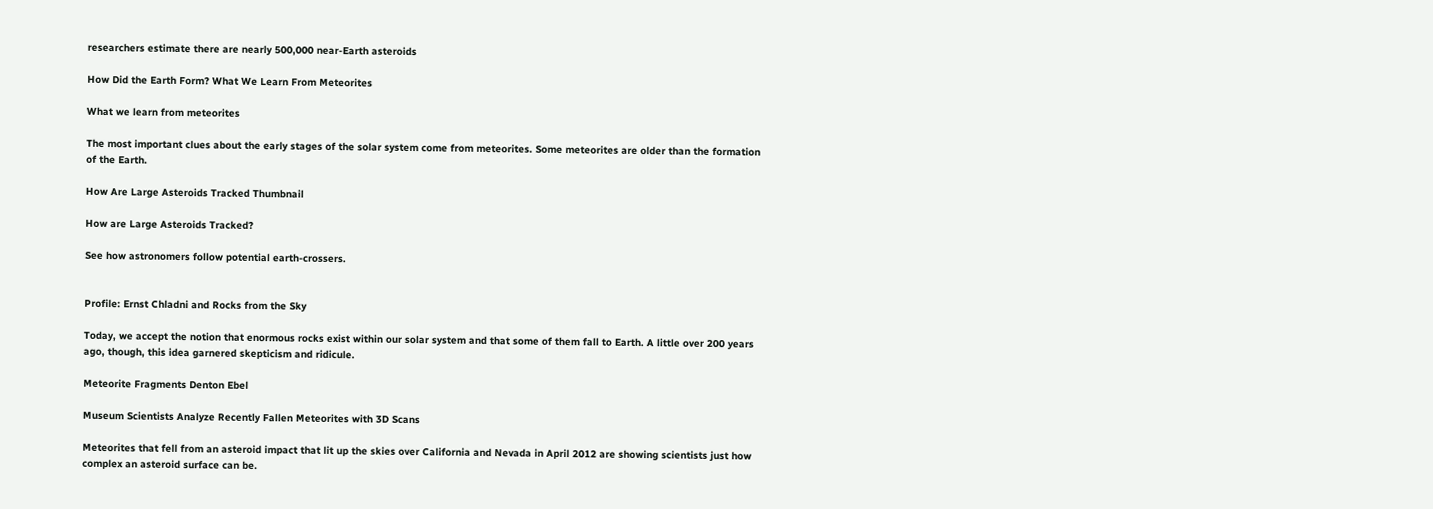researchers estimate there are nearly 500,000 near-Earth asteroids

How Did the Earth Form? What We Learn From Meteorites

What we learn from meteorites

The most important clues about the early stages of the solar system come from meteorites. Some meteorites are older than the formation of the Earth.

How Are Large Asteroids Tracked Thumbnail

How are Large Asteroids Tracked?

See how astronomers follow potential earth-crossers.


Profile: Ernst Chladni and Rocks from the Sky

Today, we accept the notion that enormous rocks exist within our solar system and that some of them fall to Earth. A little over 200 years ago, though, this idea garnered skepticism and ridicule.

Meteorite Fragments Denton Ebel

Museum Scientists Analyze Recently Fallen Meteorites with 3D Scans

Meteorites that fell from an asteroid impact that lit up the skies over California and Nevada in April 2012 are showing scientists just how complex an asteroid surface can be.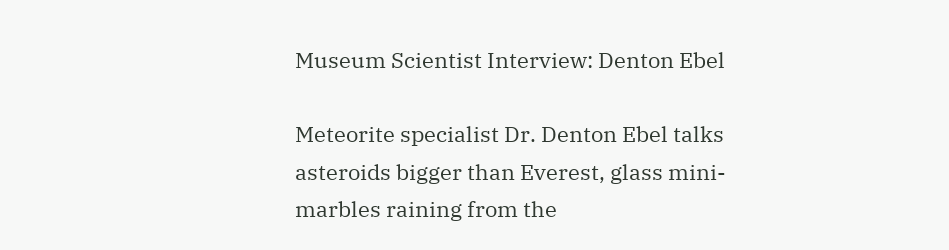Museum Scientist Interview: Denton Ebel

Meteorite specialist Dr. Denton Ebel talks asteroids bigger than Everest, glass mini-marbles raining from the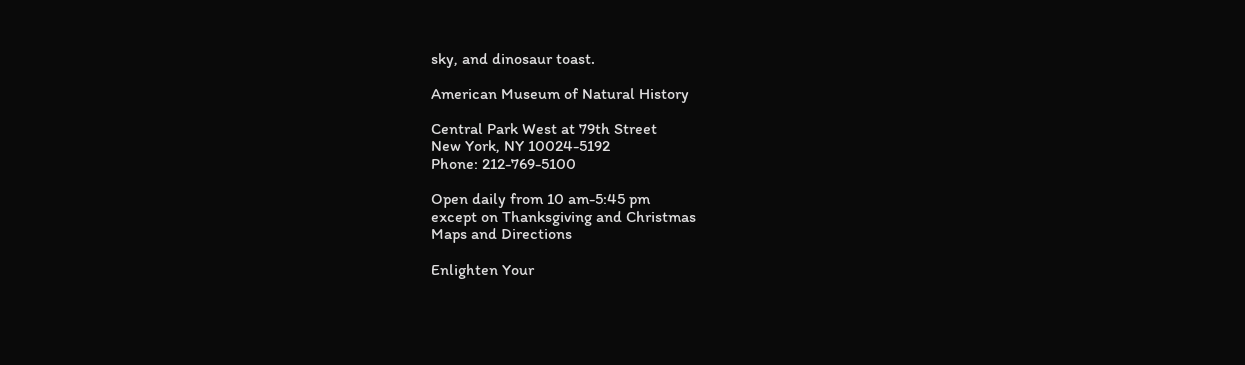sky, and dinosaur toast.

American Museum of Natural History

Central Park West at 79th Street
New York, NY 10024-5192
Phone: 212-769-5100

Open daily from 10 am-5:45 pm
except on Thanksgiving and Christmas
Maps and Directions

Enlighten Your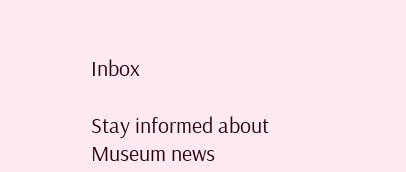Inbox

Stay informed about Museum news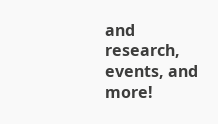and research, events, and more!